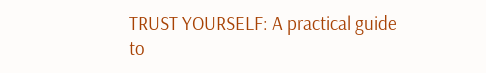TRUST YOURSELF: A practical guide to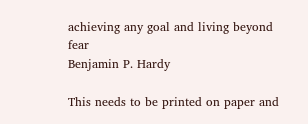achieving any goal and living beyond fear
Benjamin P. Hardy

This needs to be printed on paper and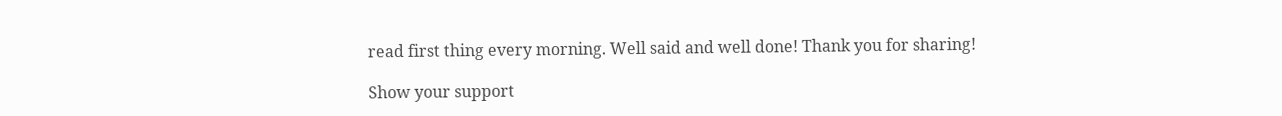read first thing every morning. Well said and well done! Thank you for sharing!

Show your support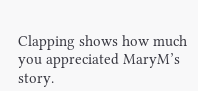Clapping shows how much you appreciated MaryM’s story.